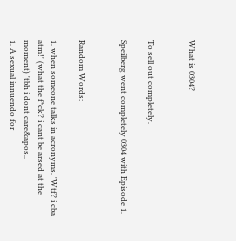What is 0304?


To sell out completely.

Speilberg went completely 0304 with Episode 1.


Random Words:

1. when someone talks in acronyms. 'Wtf? i cba atm!' (what the f*ck? i cant be arsed at the moment) 'tbh i dont care&apos..
1. A sexual innuendo for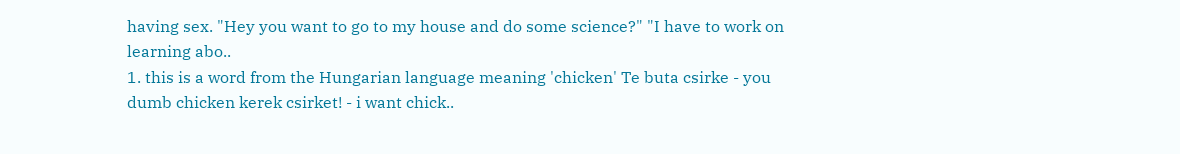having sex. "Hey you want to go to my house and do some science?" "I have to work on learning abo..
1. this is a word from the Hungarian language meaning 'chicken' Te buta csirke - you dumb chicken kerek csirket! - i want chick..